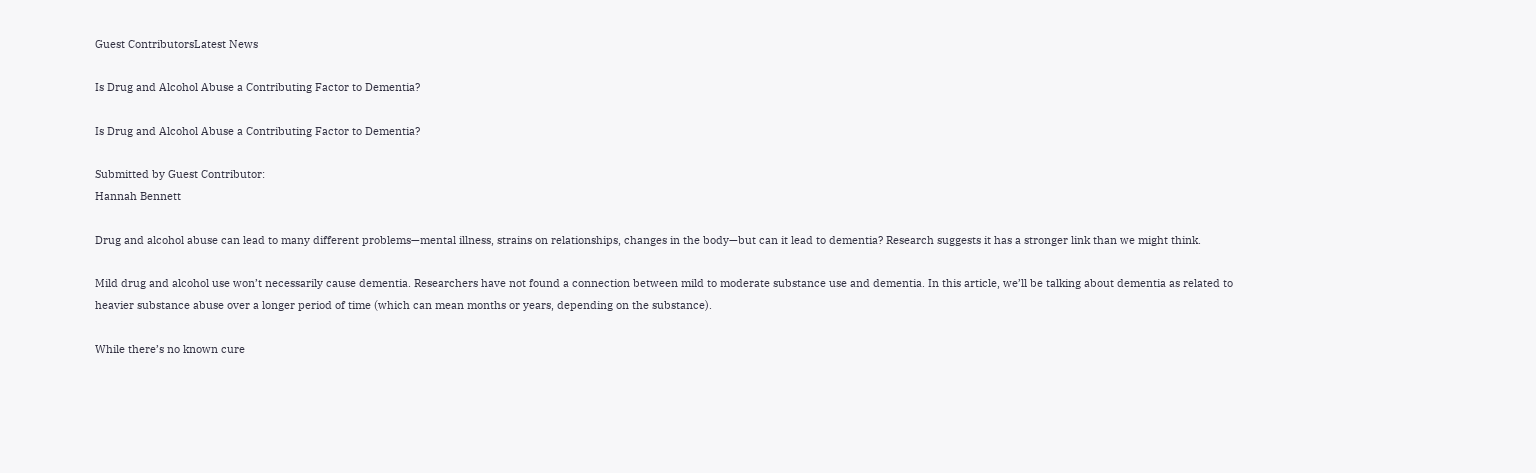Guest ContributorsLatest News

Is Drug and Alcohol Abuse a Contributing Factor to Dementia?

Is Drug and Alcohol Abuse a Contributing Factor to Dementia?

Submitted by Guest Contributor:
Hannah Bennett

Drug and alcohol abuse can lead to many different problems—mental illness, strains on relationships, changes in the body—but can it lead to dementia? Research suggests it has a stronger link than we might think.

Mild drug and alcohol use won’t necessarily cause dementia. Researchers have not found a connection between mild to moderate substance use and dementia. In this article, we’ll be talking about dementia as related to heavier substance abuse over a longer period of time (which can mean months or years, depending on the substance).

While there’s no known cure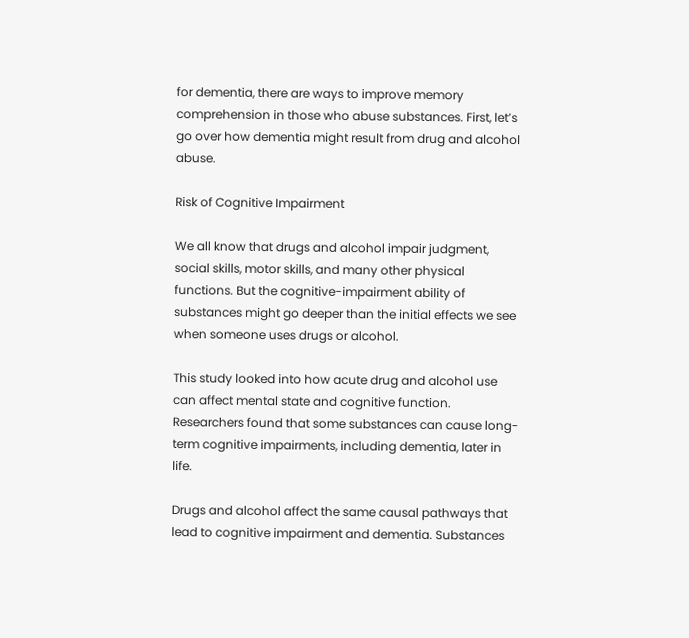for dementia, there are ways to improve memory comprehension in those who abuse substances. First, let’s go over how dementia might result from drug and alcohol abuse.

Risk of Cognitive Impairment

We all know that drugs and alcohol impair judgment, social skills, motor skills, and many other physical functions. But the cognitive-impairment ability of substances might go deeper than the initial effects we see when someone uses drugs or alcohol.

This study looked into how acute drug and alcohol use can affect mental state and cognitive function. Researchers found that some substances can cause long-term cognitive impairments, including dementia, later in life.

Drugs and alcohol affect the same causal pathways that lead to cognitive impairment and dementia. Substances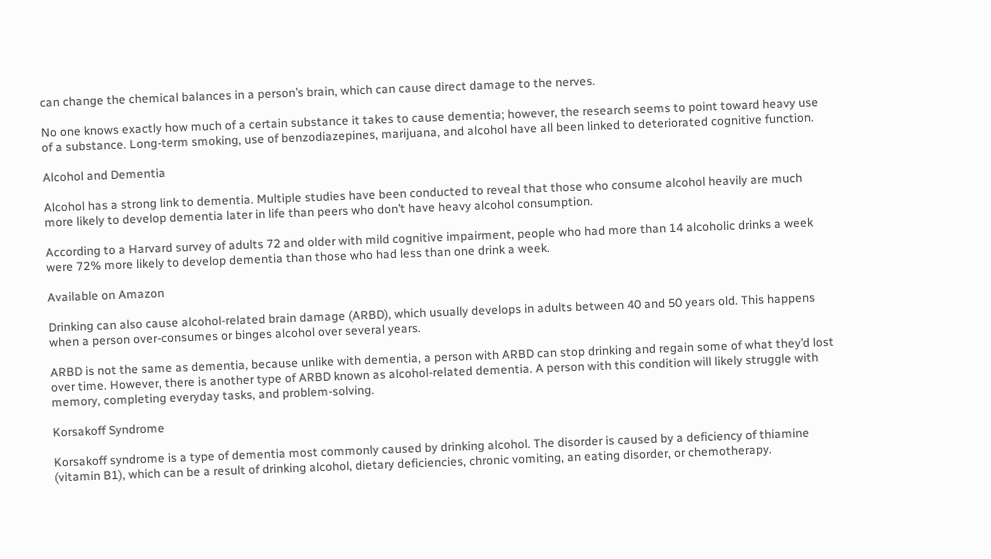can change the chemical balances in a person’s brain, which can cause direct damage to the nerves.

No one knows exactly how much of a certain substance it takes to cause dementia; however, the research seems to point toward heavy use of a substance. Long-term smoking, use of benzodiazepines, marijuana, and alcohol have all been linked to deteriorated cognitive function.

Alcohol and Dementia

Alcohol has a strong link to dementia. Multiple studies have been conducted to reveal that those who consume alcohol heavily are much more likely to develop dementia later in life than peers who don’t have heavy alcohol consumption.

According to a Harvard survey of adults 72 and older with mild cognitive impairment, people who had more than 14 alcoholic drinks a week were 72% more likely to develop dementia than those who had less than one drink a week.

Available on Amazon

Drinking can also cause alcohol-related brain damage (ARBD), which usually develops in adults between 40 and 50 years old. This happens when a person over-consumes or binges alcohol over several years.

ARBD is not the same as dementia, because unlike with dementia, a person with ARBD can stop drinking and regain some of what they’d lost over time. However, there is another type of ARBD known as alcohol-related dementia. A person with this condition will likely struggle with memory, completing everyday tasks, and problem-solving.

Korsakoff Syndrome

Korsakoff syndrome is a type of dementia most commonly caused by drinking alcohol. The disorder is caused by a deficiency of thiamine (vitamin B1), which can be a result of drinking alcohol, dietary deficiencies, chronic vomiting, an eating disorder, or chemotherapy.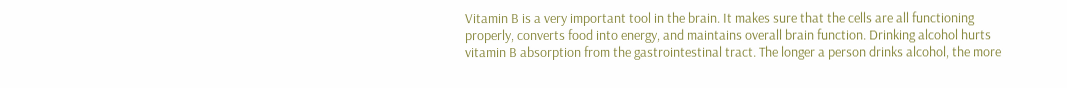Vitamin B is a very important tool in the brain. It makes sure that the cells are all functioning properly, converts food into energy, and maintains overall brain function. Drinking alcohol hurts vitamin B absorption from the gastrointestinal tract. The longer a person drinks alcohol, the more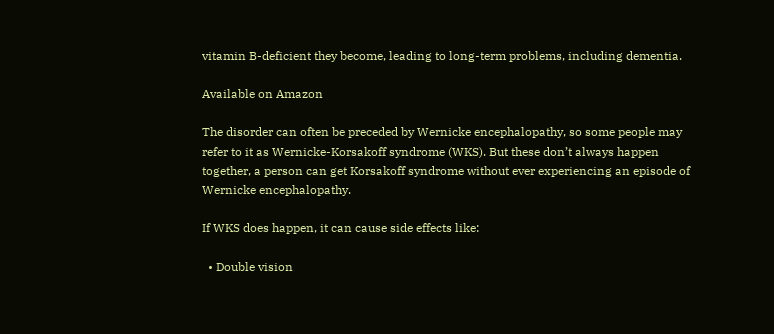vitamin B-deficient they become, leading to long-term problems, including dementia.

Available on Amazon

The disorder can often be preceded by Wernicke encephalopathy, so some people may refer to it as Wernicke-Korsakoff syndrome (WKS). But these don’t always happen together, a person can get Korsakoff syndrome without ever experiencing an episode of Wernicke encephalopathy.

If WKS does happen, it can cause side effects like:

  • Double vision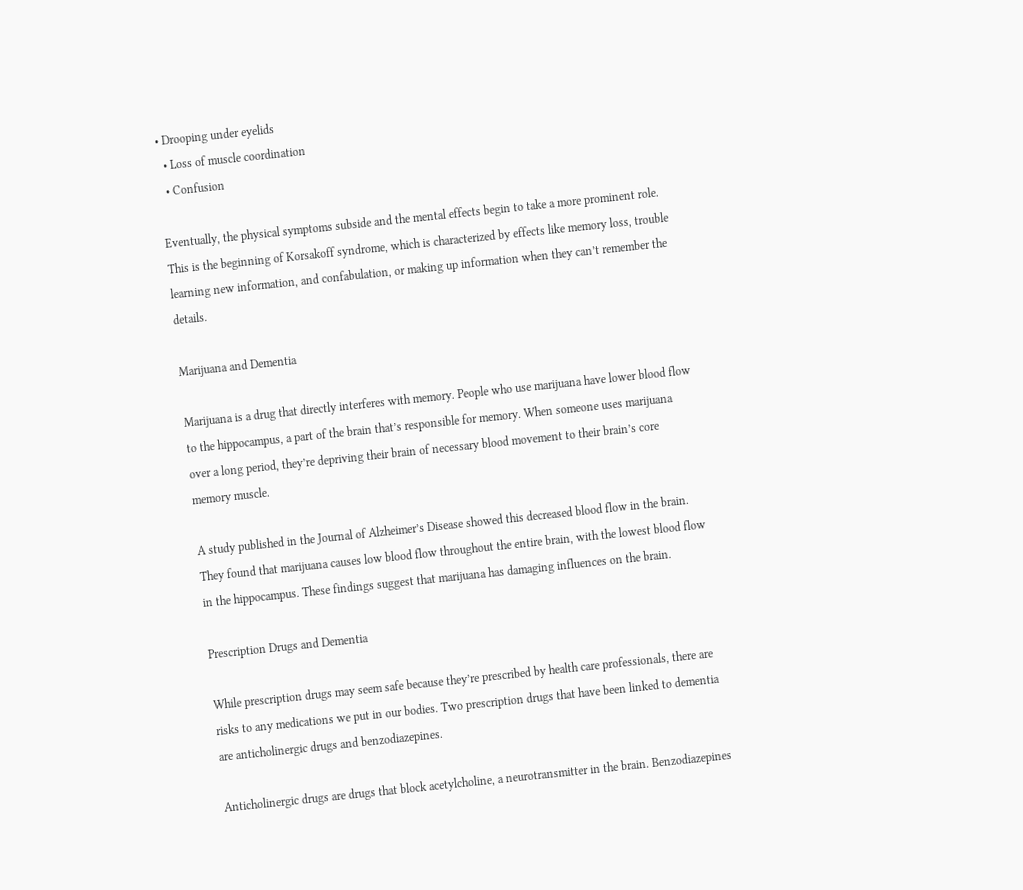• Drooping under eyelids
  • Loss of muscle coordination
  • Confusion

Eventually, the physical symptoms subside and the mental effects begin to take a more prominent role. This is the beginning of Korsakoff syndrome, which is characterized by effects like memory loss, trouble learning new information, and confabulation, or making up information when they can’t remember the details.

Marijuana and Dementia

Marijuana is a drug that directly interferes with memory. People who use marijuana have lower blood flow to the hippocampus, a part of the brain that’s responsible for memory. When someone uses marijuana over a long period, they’re depriving their brain of necessary blood movement to their brain’s core memory muscle.

A study published in the Journal of Alzheimer’s Disease showed this decreased blood flow in the brain. They found that marijuana causes low blood flow throughout the entire brain, with the lowest blood flow in the hippocampus. These findings suggest that marijuana has damaging influences on the brain.

Prescription Drugs and Dementia

While prescription drugs may seem safe because they’re prescribed by health care professionals, there are risks to any medications we put in our bodies. Two prescription drugs that have been linked to dementia are anticholinergic drugs and benzodiazepines.

Anticholinergic drugs are drugs that block acetylcholine, a neurotransmitter in the brain. Benzodiazepines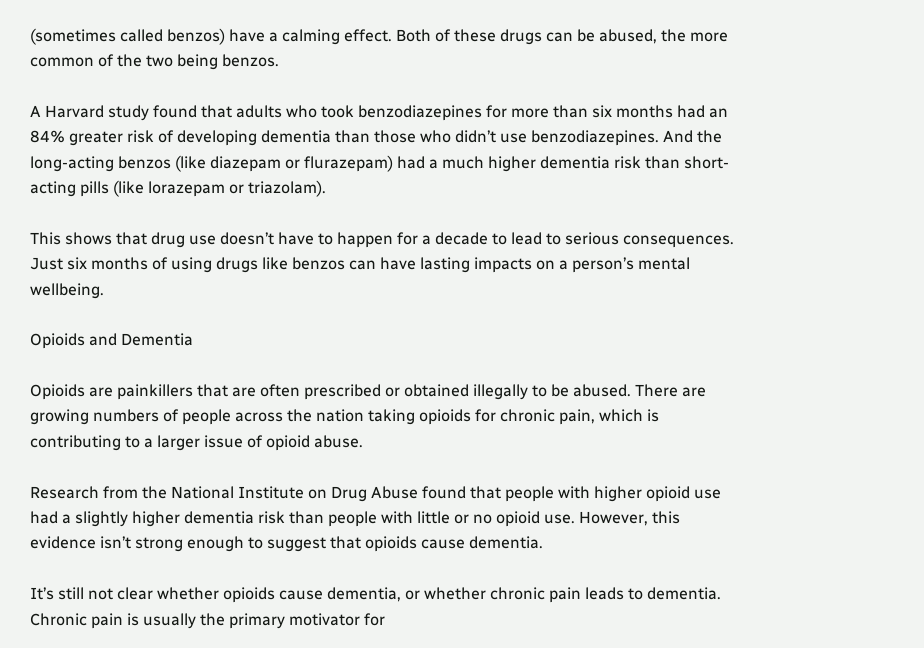(sometimes called benzos) have a calming effect. Both of these drugs can be abused, the more common of the two being benzos.

A Harvard study found that adults who took benzodiazepines for more than six months had an 84% greater risk of developing dementia than those who didn’t use benzodiazepines. And the long-acting benzos (like diazepam or flurazepam) had a much higher dementia risk than short-acting pills (like lorazepam or triazolam).

This shows that drug use doesn’t have to happen for a decade to lead to serious consequences. Just six months of using drugs like benzos can have lasting impacts on a person’s mental wellbeing.

Opioids and Dementia

Opioids are painkillers that are often prescribed or obtained illegally to be abused. There are growing numbers of people across the nation taking opioids for chronic pain, which is contributing to a larger issue of opioid abuse.

Research from the National Institute on Drug Abuse found that people with higher opioid use had a slightly higher dementia risk than people with little or no opioid use. However, this evidence isn’t strong enough to suggest that opioids cause dementia.

It’s still not clear whether opioids cause dementia, or whether chronic pain leads to dementia. Chronic pain is usually the primary motivator for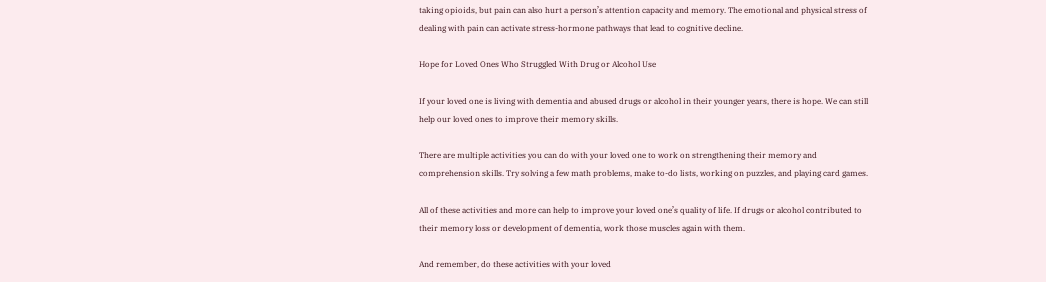taking opioids, but pain can also hurt a person’s attention capacity and memory. The emotional and physical stress of dealing with pain can activate stress-hormone pathways that lead to cognitive decline.

Hope for Loved Ones Who Struggled With Drug or Alcohol Use

If your loved one is living with dementia and abused drugs or alcohol in their younger years, there is hope. We can still help our loved ones to improve their memory skills.

There are multiple activities you can do with your loved one to work on strengthening their memory and comprehension skills. Try solving a few math problems, make to-do lists, working on puzzles, and playing card games.

All of these activities and more can help to improve your loved one’s quality of life. If drugs or alcohol contributed to their memory loss or development of dementia, work those muscles again with them.

And remember, do these activities with your loved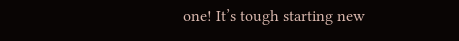one! It’s tough starting new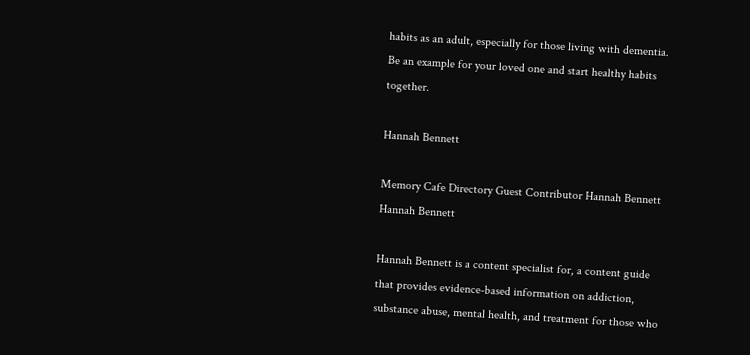habits as an adult, especially for those living with dementia. Be an example for your loved one and start healthy habits together.

Hannah Bennett

Memory Cafe Directory Guest Contributor Hannah Bennett
Hannah Bennett

Hannah Bennett is a content specialist for, a content guide that provides evidence-based information on addiction, substance abuse, mental health, and treatment for those who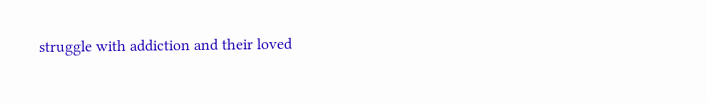struggle with addiction and their loved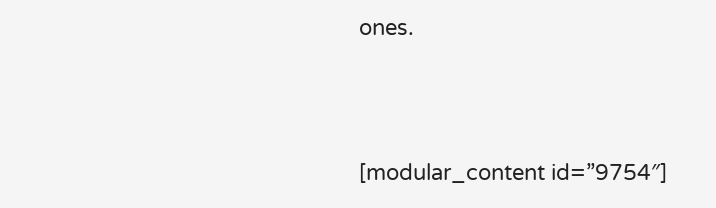ones.





[modular_content id=”9754″]